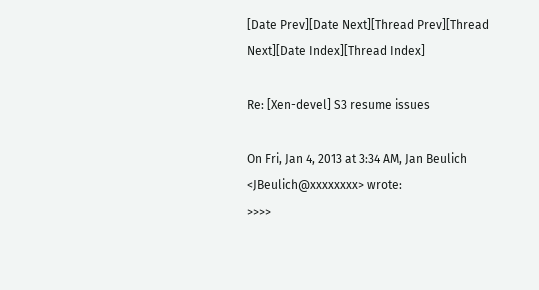[Date Prev][Date Next][Thread Prev][Thread Next][Date Index][Thread Index]

Re: [Xen-devel] S3 resume issues

On Fri, Jan 4, 2013 at 3:34 AM, Jan Beulich <JBeulich@xxxxxxxx> wrote:
>>>>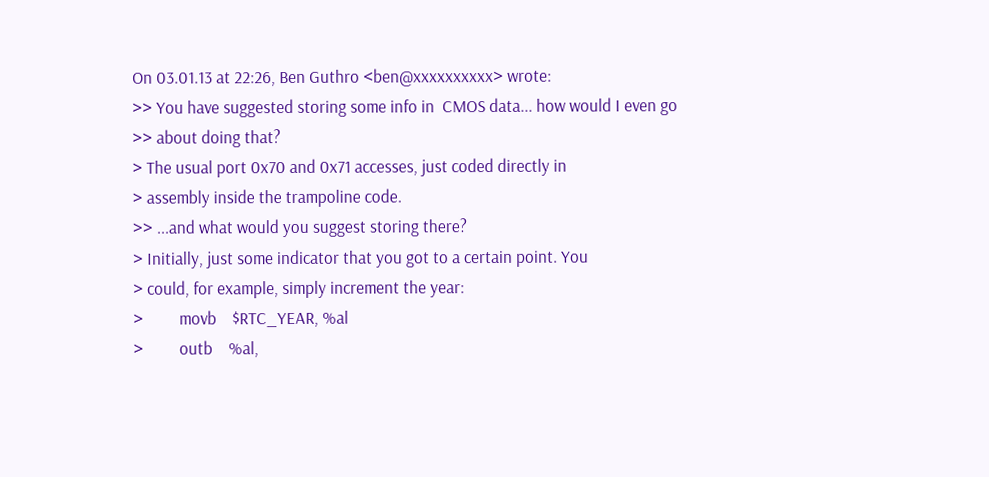On 03.01.13 at 22:26, Ben Guthro <ben@xxxxxxxxxx> wrote:
>> You have suggested storing some info in  CMOS data... how would I even go
>> about doing that?
> The usual port 0x70 and 0x71 accesses, just coded directly in
> assembly inside the trampoline code.
>> ...and what would you suggest storing there?
> Initially, just some indicator that you got to a certain point. You
> could, for example, simply increment the year:
>         movb    $RTC_YEAR, %al
>         outb    %al,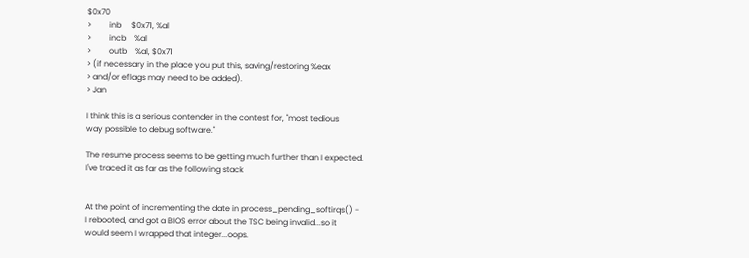$0x70
>         inb     $0x71, %al
>         incb    %al
>         outb    %al, $0x71
> (if necessary in the place you put this, saving/restoring %eax
> and/or eflags may need to be added).
> Jan

I think this is a serious contender in the contest for, "most tedious
way possible to debug software."

The resume process seems to be getting much further than I expected.
I've traced it as far as the following stack


At the point of incrementing the date in process_pending_softirqs() -
I rebooted, and got a BIOS error about the TSC being invalid...so it
would seem I wrapped that integer...oops.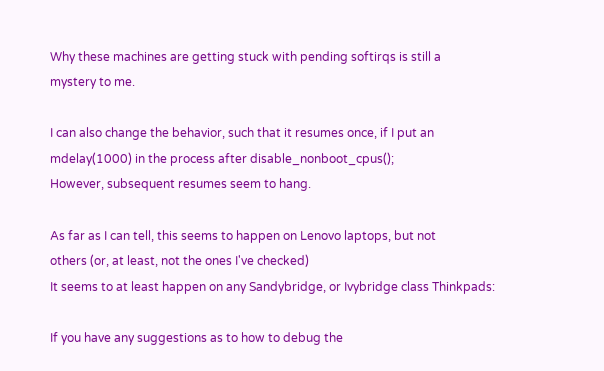Why these machines are getting stuck with pending softirqs is still a
mystery to me.

I can also change the behavior, such that it resumes once, if I put an
mdelay(1000) in the process after disable_nonboot_cpus();
However, subsequent resumes seem to hang.

As far as I can tell, this seems to happen on Lenovo laptops, but not
others (or, at least, not the ones I've checked)
It seems to at least happen on any Sandybridge, or Ivybridge class Thinkpads:

If you have any suggestions as to how to debug the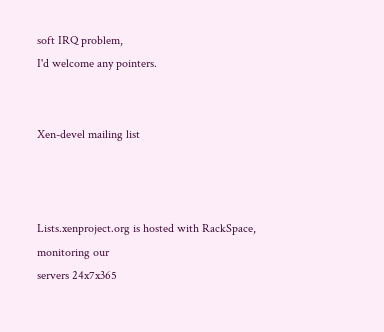soft IRQ problem,
I'd welcome any pointers.


Xen-devel mailing list



Lists.xenproject.org is hosted with RackSpace, monitoring our
servers 24x7x365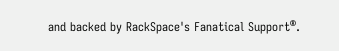and backed by RackSpace's Fanatical Support®.